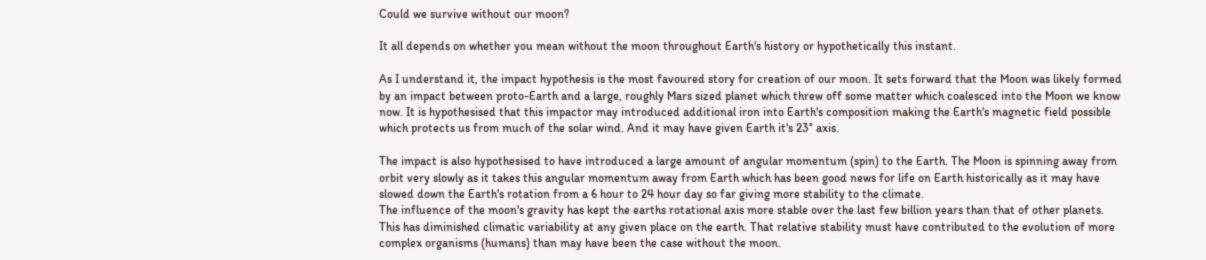Could we survive without our moon?

It all depends on whether you mean without the moon throughout Earth's history or hypothetically this instant.

As I understand it, the impact hypothesis is the most favoured story for creation of our moon. It sets forward that the Moon was likely formed by an impact between proto-Earth and a large, roughly Mars sized planet which threw off some matter which coalesced into the Moon we know now. It is hypothesised that this impactor may introduced additional iron into Earth's composition making the Earth's magnetic field possible which protects us from much of the solar wind. And it may have given Earth it's 23° axis.

The impact is also hypothesised to have introduced a large amount of angular momentum (spin) to the Earth. The Moon is spinning away from orbit very slowly as it takes this angular momentum away from Earth which has been good news for life on Earth historically as it may have slowed down the Earth's rotation from a 6 hour to 24 hour day so far giving more stability to the climate.
The influence of the moon's gravity has kept the earths rotational axis more stable over the last few billion years than that of other planets. This has diminished climatic variability at any given place on the earth. That relative stability must have contributed to the evolution of more complex organisms (humans) than may have been the case without the moon.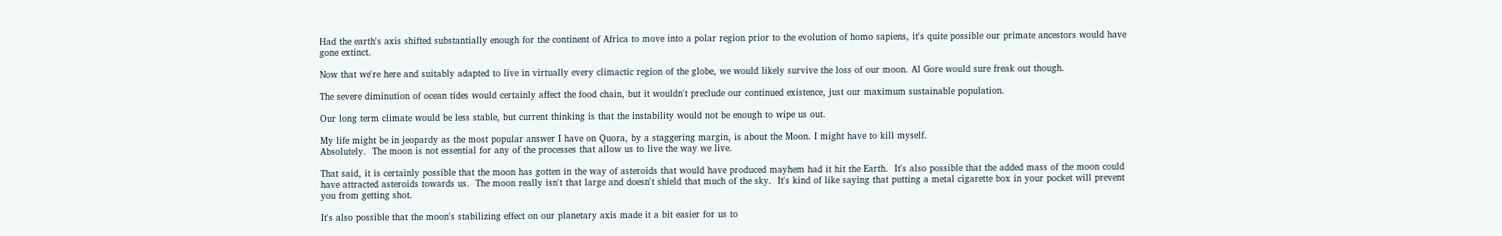Had the earth's axis shifted substantially enough for the continent of Africa to move into a polar region prior to the evolution of homo sapiens, it's quite possible our primate ancestors would have gone extinct.

Now that we're here and suitably adapted to live in virtually every climactic region of the globe, we would likely survive the loss of our moon. Al Gore would sure freak out though.

The severe diminution of ocean tides would certainly affect the food chain, but it wouldn't preclude our continued existence, just our maximum sustainable population.

Our long term climate would be less stable, but current thinking is that the instability would not be enough to wipe us out.

My life might be in jeopardy as the most popular answer I have on Quora, by a staggering margin, is about the Moon. I might have to kill myself.
Absolutely.  The moon is not essential for any of the processes that allow us to live the way we live.

That said, it is certainly possible that the moon has gotten in the way of asteroids that would have produced mayhem had it hit the Earth.  It's also possible that the added mass of the moon could have attracted asteroids towards us.  The moon really isn't that large and doesn't shield that much of the sky.  It's kind of like saying that putting a metal cigarette box in your pocket will prevent you from getting shot.

It's also possible that the moon's stabilizing effect on our planetary axis made it a bit easier for us to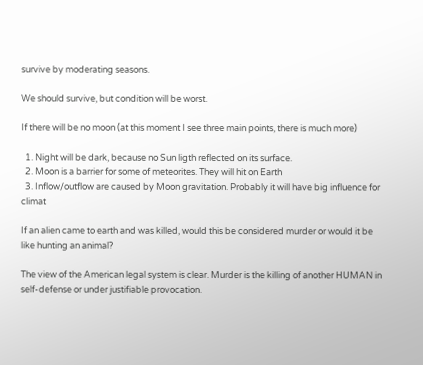survive by moderating seasons.

We should survive, but condition will be worst.

If there will be no moon (at this moment I see three main points, there is much more)

  1. Night will be dark, because no Sun ligth reflected on its surface.
  2. Moon is a barrier for some of meteorites. They will hit on Earth
  3. Inflow/outflow are caused by Moon gravitation. Probably it will have big influence for climat

If an alien came to earth and was killed, would this be considered murder or would it be like hunting an animal?

The view of the American legal system is clear. Murder is the killing of another HUMAN in self-defense or under justifiable provocation.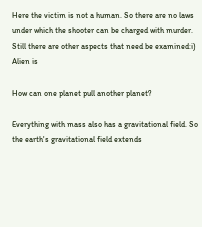Here the victim is not a human. So there are no laws under which the shooter can be charged with murder. Still there are other aspects that need be examined:i) Alien is

How can one planet pull another planet?

Everything with mass also has a gravitational field. So the earth's gravitational field extends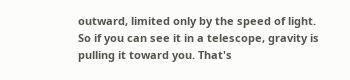outward, limited only by the speed of light. So if you can see it in a telescope, gravity is pulling it toward you. That's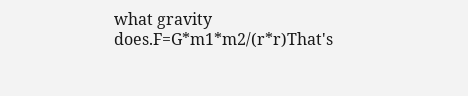what gravity does.F=G*m1*m2/(r*r)That's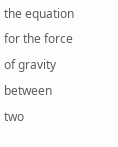the equation for the force of gravity between two